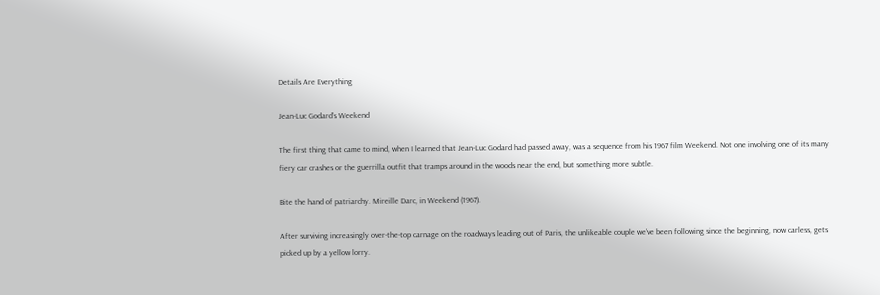Details Are Everything

Jean-Luc Godard’s Weekend

The first thing that came to mind, when I learned that Jean-Luc Godard had passed away, was a sequence from his 1967 film Weekend. Not one involving one of its many fiery car crashes or the guerrilla outfit that tramps around in the woods near the end, but something more subtle.

Bite the hand of patriarchy. Mireille Darc, in Weekend (1967).

After surviving increasingly over-the-top carnage on the roadways leading out of Paris, the unlikeable couple we’ve been following since the beginning, now carless, gets picked up by a yellow lorry.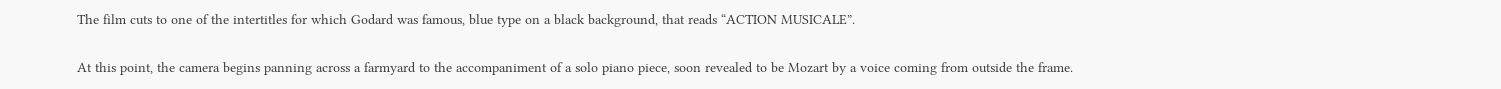The film cuts to one of the intertitles for which Godard was famous, blue type on a black background, that reads “ACTION MUSICALE”.

At this point, the camera begins panning across a farmyard to the accompaniment of a solo piano piece, soon revealed to be Mozart by a voice coming from outside the frame.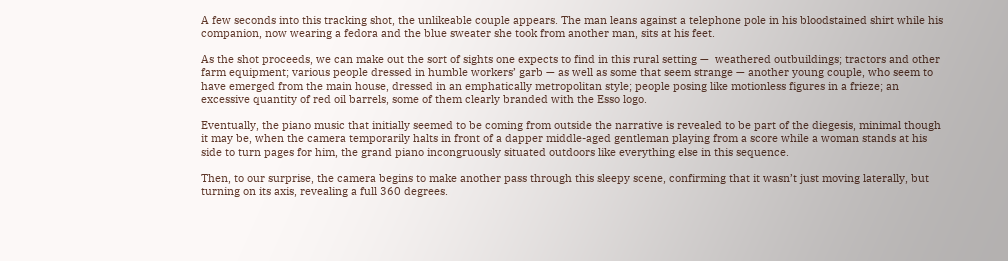A few seconds into this tracking shot, the unlikeable couple appears. The man leans against a telephone pole in his bloodstained shirt while his companion, now wearing a fedora and the blue sweater she took from another man, sits at his feet.

As the shot proceeds, we can make out the sort of sights one expects to find in this rural setting —  weathered outbuildings; tractors and other farm equipment; various people dressed in humble workers’ garb — as well as some that seem strange — another young couple, who seem to have emerged from the main house, dressed in an emphatically metropolitan style; people posing like motionless figures in a frieze; an excessive quantity of red oil barrels, some of them clearly branded with the Esso logo.

Eventually, the piano music that initially seemed to be coming from outside the narrative is revealed to be part of the diegesis, minimal though it may be, when the camera temporarily halts in front of a dapper middle-aged gentleman playing from a score while a woman stands at his side to turn pages for him, the grand piano incongruously situated outdoors like everything else in this sequence.

Then, to our surprise, the camera begins to make another pass through this sleepy scene, confirming that it wasn’t just moving laterally, but turning on its axis, revealing a full 360 degrees.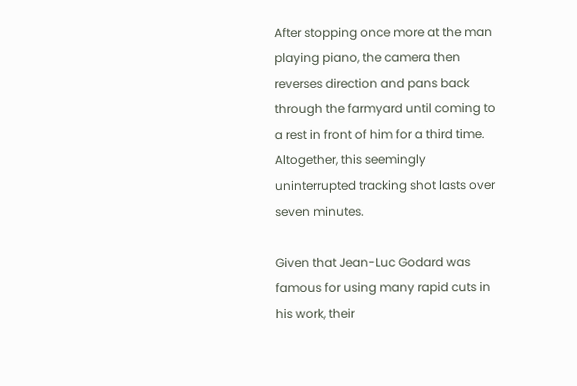After stopping once more at the man playing piano, the camera then reverses direction and pans back through the farmyard until coming to a rest in front of him for a third time. Altogether, this seemingly uninterrupted tracking shot lasts over seven minutes.

Given that Jean-Luc Godard was famous for using many rapid cuts in his work, their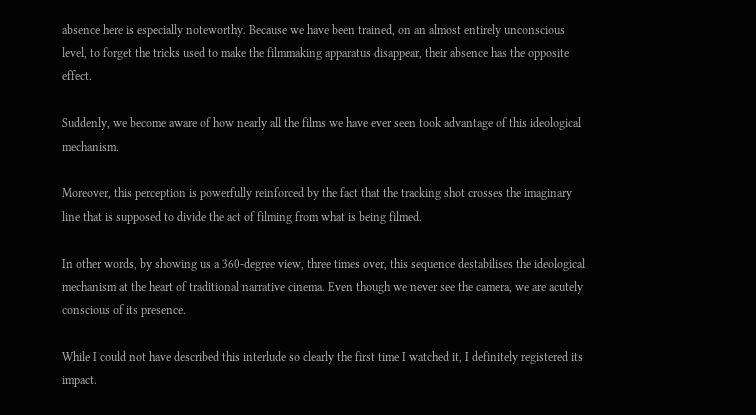absence here is especially noteworthy. Because we have been trained, on an almost entirely unconscious level, to forget the tricks used to make the filmmaking apparatus disappear, their absence has the opposite effect.

Suddenly, we become aware of how nearly all the films we have ever seen took advantage of this ideological mechanism.

Moreover, this perception is powerfully reinforced by the fact that the tracking shot crosses the imaginary line that is supposed to divide the act of filming from what is being filmed.

In other words, by showing us a 360-degree view, three times over, this sequence destabilises the ideological mechanism at the heart of traditional narrative cinema. Even though we never see the camera, we are acutely conscious of its presence.

While I could not have described this interlude so clearly the first time I watched it, I definitely registered its impact.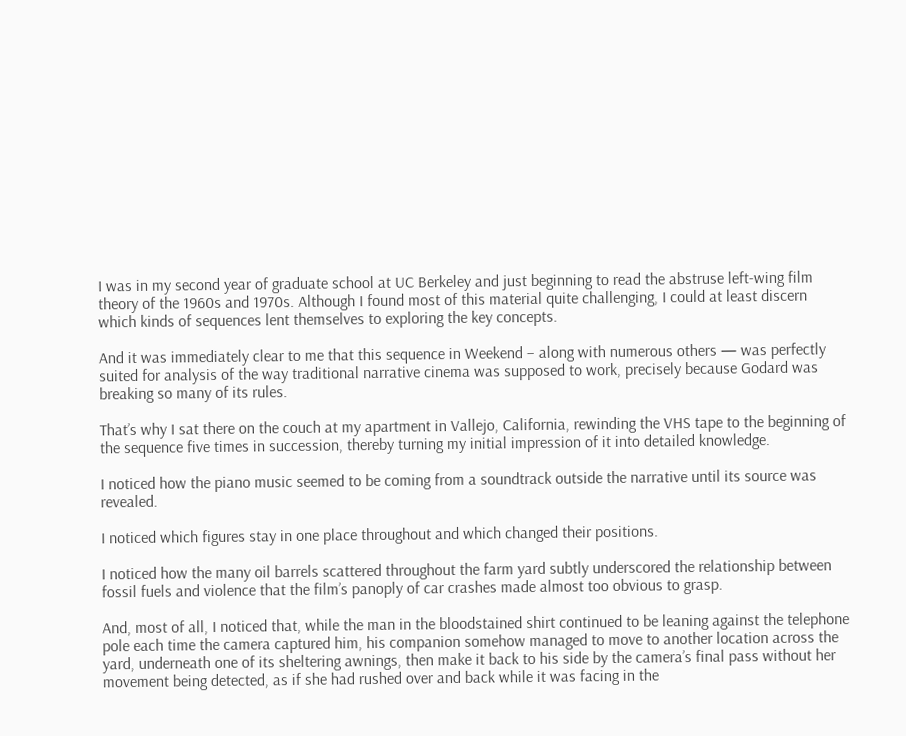I was in my second year of graduate school at UC Berkeley and just beginning to read the abstruse left-wing film theory of the 1960s and 1970s. Although I found most of this material quite challenging, I could at least discern which kinds of sequences lent themselves to exploring the key concepts.

And it was immediately clear to me that this sequence in Weekend – along with numerous others — was perfectly suited for analysis of the way traditional narrative cinema was supposed to work, precisely because Godard was breaking so many of its rules.

That’s why I sat there on the couch at my apartment in Vallejo, California, rewinding the VHS tape to the beginning of the sequence five times in succession, thereby turning my initial impression of it into detailed knowledge.

I noticed how the piano music seemed to be coming from a soundtrack outside the narrative until its source was revealed.

I noticed which figures stay in one place throughout and which changed their positions.

I noticed how the many oil barrels scattered throughout the farm yard subtly underscored the relationship between fossil fuels and violence that the film’s panoply of car crashes made almost too obvious to grasp.

And, most of all, I noticed that, while the man in the bloodstained shirt continued to be leaning against the telephone pole each time the camera captured him, his companion somehow managed to move to another location across the yard, underneath one of its sheltering awnings, then make it back to his side by the camera’s final pass without her movement being detected, as if she had rushed over and back while it was facing in the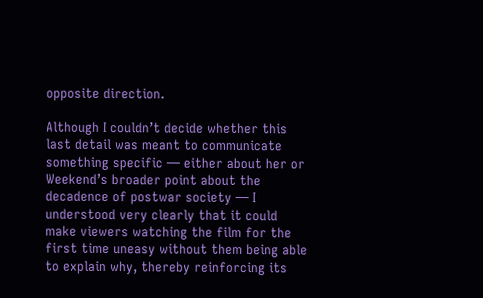opposite direction.

Although I couldn’t decide whether this last detail was meant to communicate something specific — either about her or Weekend’s broader point about the decadence of postwar society — I understood very clearly that it could make viewers watching the film for the first time uneasy without them being able to explain why, thereby reinforcing its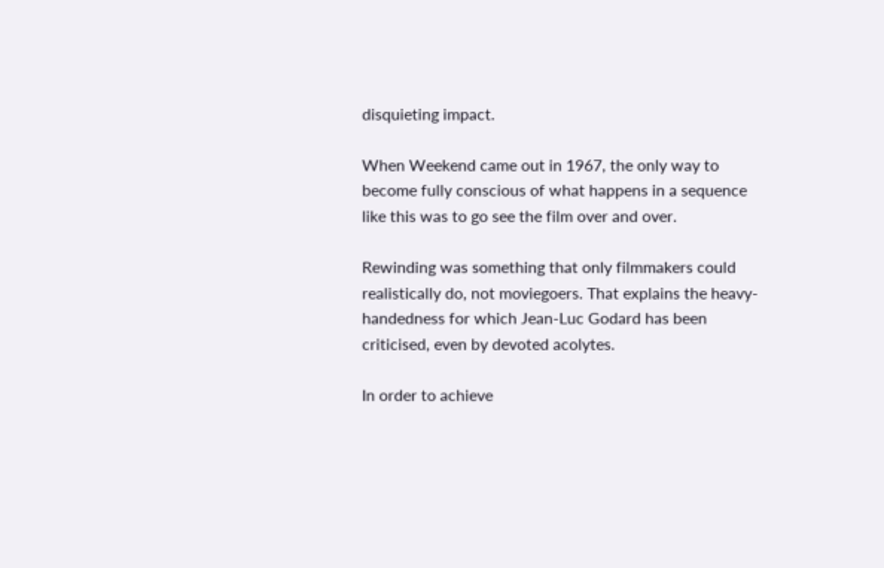disquieting impact.

When Weekend came out in 1967, the only way to become fully conscious of what happens in a sequence like this was to go see the film over and over.

Rewinding was something that only filmmakers could realistically do, not moviegoers. That explains the heavy-handedness for which Jean-Luc Godard has been criticised, even by devoted acolytes.

In order to achieve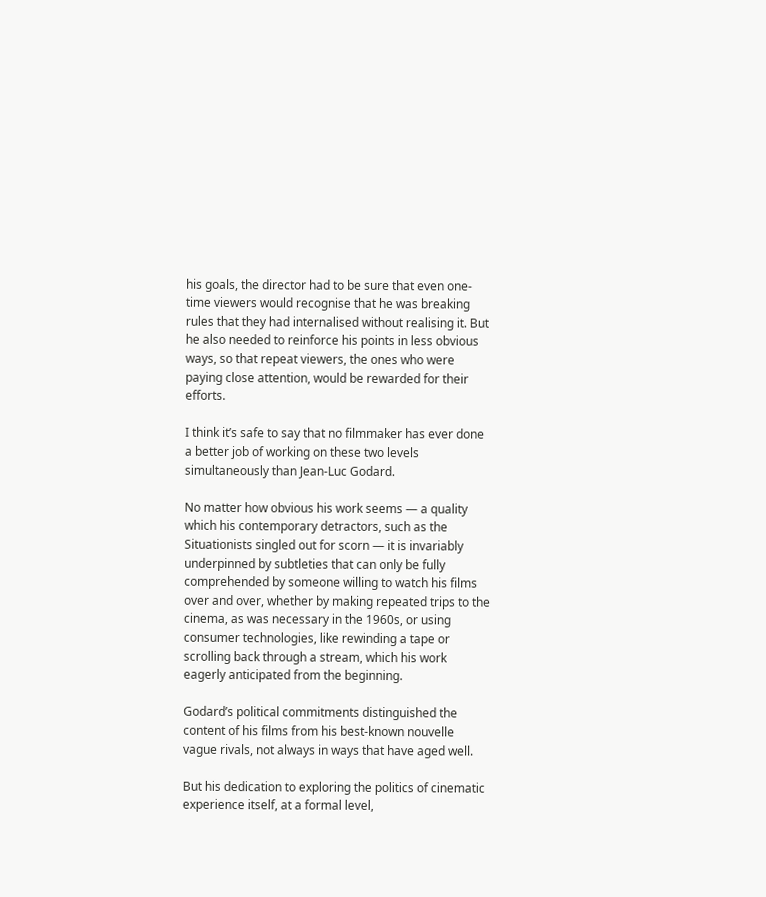his goals, the director had to be sure that even one-time viewers would recognise that he was breaking rules that they had internalised without realising it. But he also needed to reinforce his points in less obvious ways, so that repeat viewers, the ones who were paying close attention, would be rewarded for their efforts.

I think it’s safe to say that no filmmaker has ever done a better job of working on these two levels simultaneously than Jean-Luc Godard.

No matter how obvious his work seems — a quality which his contemporary detractors, such as the Situationists singled out for scorn — it is invariably underpinned by subtleties that can only be fully comprehended by someone willing to watch his films over and over, whether by making repeated trips to the cinema, as was necessary in the 1960s, or using consumer technologies, like rewinding a tape or scrolling back through a stream, which his work eagerly anticipated from the beginning.

Godard’s political commitments distinguished the content of his films from his best-known nouvelle vague rivals, not always in ways that have aged well.

But his dedication to exploring the politics of cinematic experience itself, at a formal level,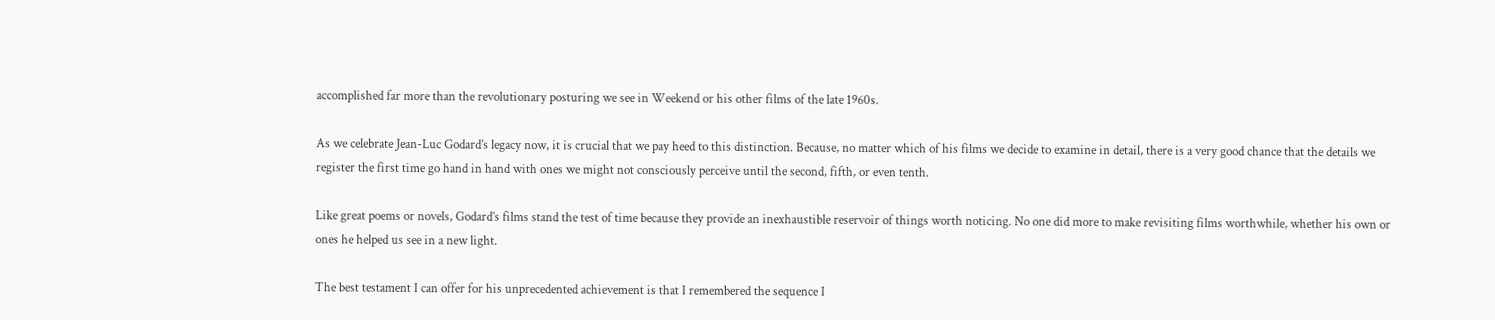accomplished far more than the revolutionary posturing we see in Weekend or his other films of the late 1960s.

As we celebrate Jean-Luc Godard’s legacy now, it is crucial that we pay heed to this distinction. Because, no matter which of his films we decide to examine in detail, there is a very good chance that the details we register the first time go hand in hand with ones we might not consciously perceive until the second, fifth, or even tenth.

Like great poems or novels, Godard’s films stand the test of time because they provide an inexhaustible reservoir of things worth noticing. No one did more to make revisiting films worthwhile, whether his own or ones he helped us see in a new light.

The best testament I can offer for his unprecedented achievement is that I remembered the sequence I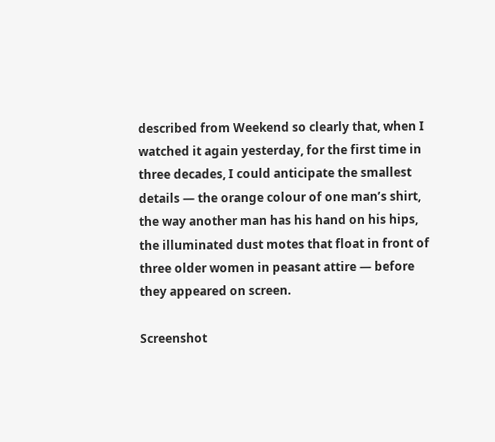described from Weekend so clearly that, when I watched it again yesterday, for the first time in three decades, I could anticipate the smallest details — the orange colour of one man’s shirt, the way another man has his hand on his hips, the illuminated dust motes that float in front of three older women in peasant attire — before they appeared on screen.

Screenshot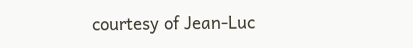courtesy of Jean-Luc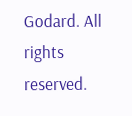Godard. All rights reserved.